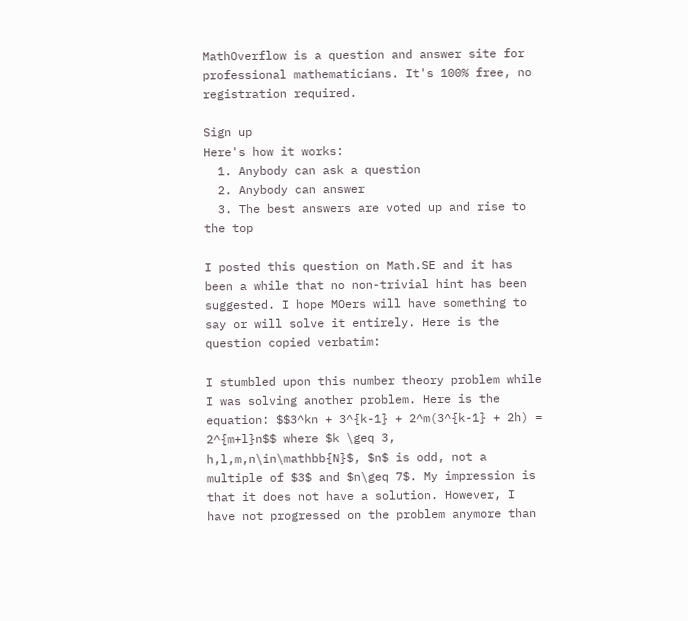MathOverflow is a question and answer site for professional mathematicians. It's 100% free, no registration required.

Sign up
Here's how it works:
  1. Anybody can ask a question
  2. Anybody can answer
  3. The best answers are voted up and rise to the top

I posted this question on Math.SE and it has been a while that no non-trivial hint has been suggested. I hope MOers will have something to say or will solve it entirely. Here is the question copied verbatim:

I stumbled upon this number theory problem while I was solving another problem. Here is the equation: $$3^kn + 3^{k-1} + 2^m(3^{k-1} + 2h) = 2^{m+l}n$$ where $k \geq 3, h,l,m,n\in\mathbb{N}$, $n$ is odd, not a multiple of $3$ and $n\geq 7$. My impression is that it does not have a solution. However, I have not progressed on the problem anymore than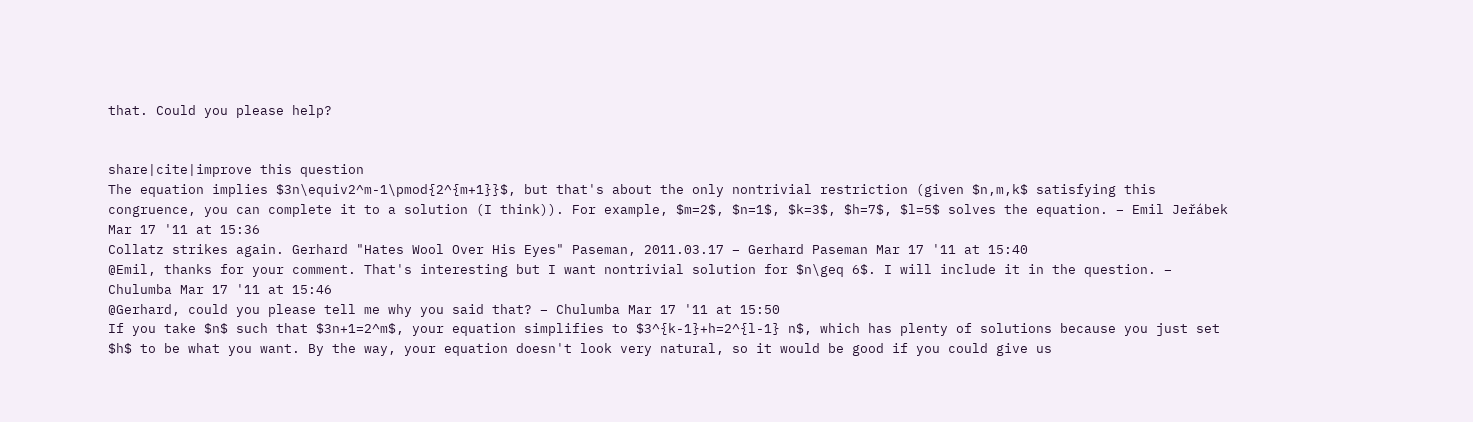that. Could you please help?


share|cite|improve this question
The equation implies $3n\equiv2^m-1\pmod{2^{m+1}}$, but that's about the only nontrivial restriction (given $n,m,k$ satisfying this congruence, you can complete it to a solution (I think)). For example, $m=2$, $n=1$, $k=3$, $h=7$, $l=5$ solves the equation. – Emil Jeřábek Mar 17 '11 at 15:36
Collatz strikes again. Gerhard "Hates Wool Over His Eyes" Paseman, 2011.03.17 – Gerhard Paseman Mar 17 '11 at 15:40
@Emil, thanks for your comment. That's interesting but I want nontrivial solution for $n\geq 6$. I will include it in the question. – Chulumba Mar 17 '11 at 15:46
@Gerhard, could you please tell me why you said that? – Chulumba Mar 17 '11 at 15:50
If you take $n$ such that $3n+1=2^m$, your equation simplifies to $3^{k-1}+h=2^{l-1} n$, which has plenty of solutions because you just set $h$ to be what you want. By the way, your equation doesn't look very natural, so it would be good if you could give us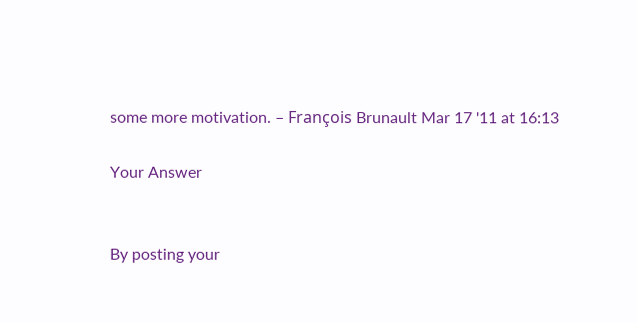some more motivation. – François Brunault Mar 17 '11 at 16:13

Your Answer


By posting your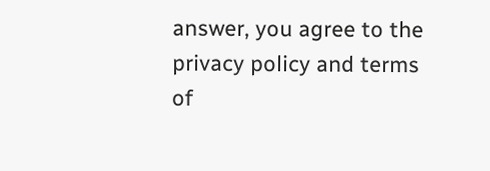answer, you agree to the privacy policy and terms of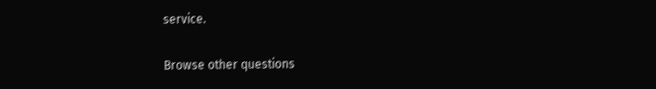service.

Browse other questions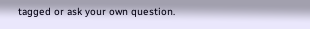tagged or ask your own question.